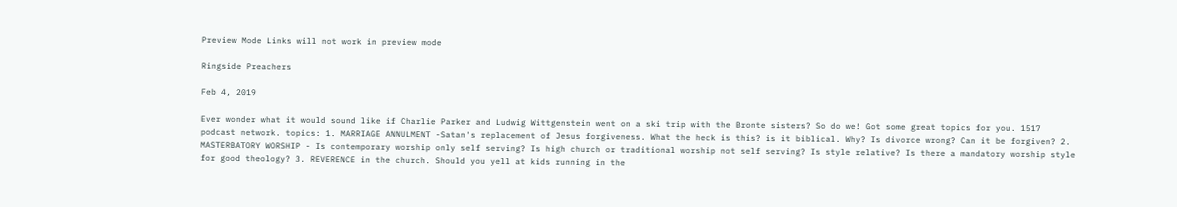Preview Mode Links will not work in preview mode

Ringside Preachers

Feb 4, 2019

Ever wonder what it would sound like if Charlie Parker and Ludwig Wittgenstein went on a ski trip with the Bronte sisters? So do we! Got some great topics for you. 1517 podcast network. topics: 1. MARRIAGE ANNULMENT -Satan's replacement of Jesus forgiveness. What the heck is this? is it biblical. Why? Is divorce wrong? Can it be forgiven? 2. MASTERBATORY WORSHIP - Is contemporary worship only self serving? Is high church or traditional worship not self serving? Is style relative? Is there a mandatory worship style for good theology? 3. REVERENCE in the church. Should you yell at kids running in the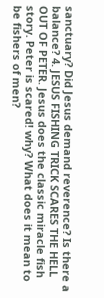sanctuary? Did Jesus demand reverence? Is there a balance? 4. JESUS FISHING TRICK SCARES THE HELL OUT OF PETER. Jesus does the classic miracle fish story. Peter is scared! why? What does it mean to be fishers of men?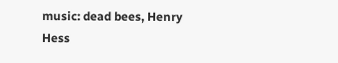music: dead bees, Henry Hess